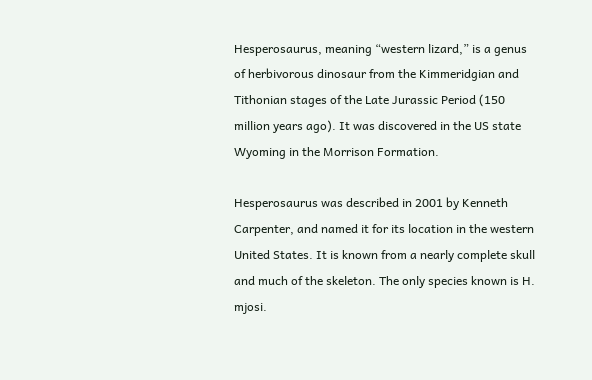Hesperosaurus, meaning “western lizard,” is a genus of herbivorous dinosaur from the Kimmeridgian and Tithonian stages of the Late Jurassic Period (150 million years ago). It was discovered in the US state Wyoming in the Morrison Formation.

Hesperosaurus was described in 2001 by Kenneth Carpenter, and named it for its location in the western United States. It is known from a nearly complete skull and much of the skeleton. The only species known is H. mjosi.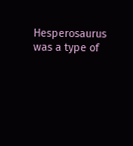Hesperosaurus was a type of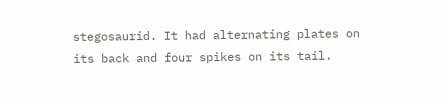stegosaurid. It had alternating plates on its back and four spikes on its tail.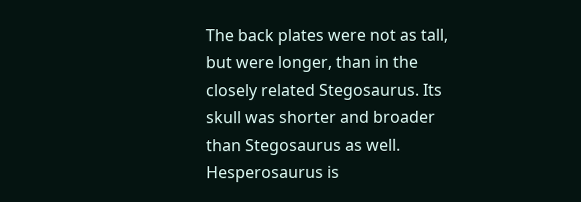The back plates were not as tall, but were longer, than in the closely related Stegosaurus. Its skull was shorter and broader than Stegosaurus as well. Hesperosaurus is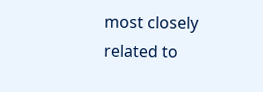most closely related to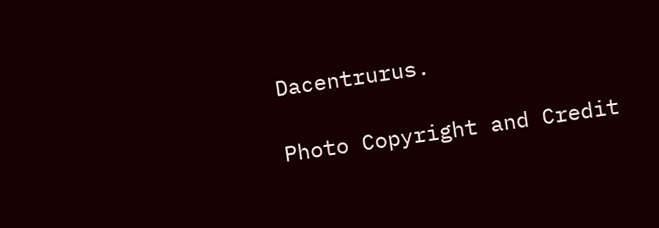Dacentrurus.

Photo Copyright and Credit